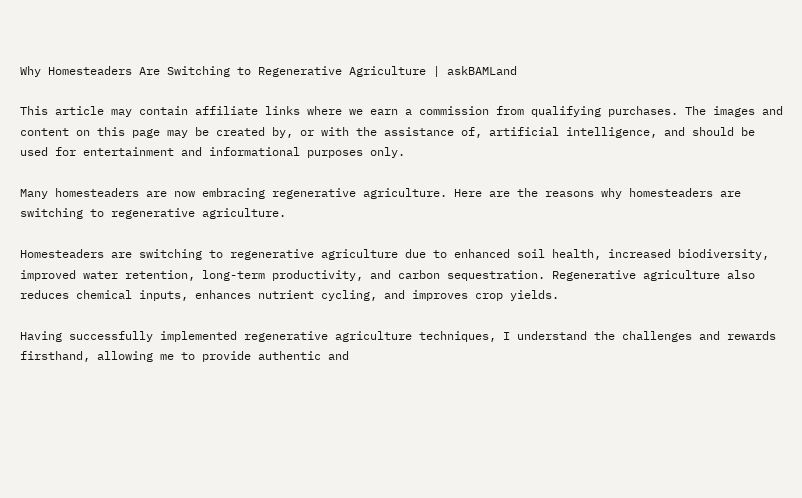Why Homesteaders Are Switching to Regenerative Agriculture | askBAMLand

This article may contain affiliate links where we earn a commission from qualifying purchases. The images and content on this page may be created by, or with the assistance of, artificial intelligence, and should be used for entertainment and informational purposes only.

Many homesteaders are now embracing regenerative agriculture. Here are the reasons why homesteaders are switching to regenerative agriculture.

Homesteaders are switching to regenerative agriculture due to enhanced soil health, increased biodiversity, improved water retention, long-term productivity, and carbon sequestration. Regenerative agriculture also reduces chemical inputs, enhances nutrient cycling, and improves crop yields.

Having successfully implemented regenerative agriculture techniques, I understand the challenges and rewards firsthand, allowing me to provide authentic and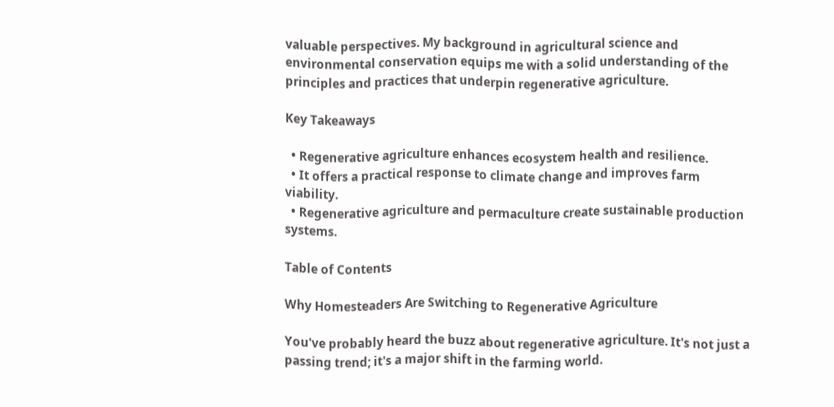valuable perspectives. My background in agricultural science and environmental conservation equips me with a solid understanding of the principles and practices that underpin regenerative agriculture.

Key Takeaways

  • Regenerative agriculture enhances ecosystem health and resilience.
  • It offers a practical response to climate change and improves farm viability.
  • Regenerative agriculture and permaculture create sustainable production systems.

Table of Contents

Why Homesteaders Are Switching to Regenerative Agriculture

You've probably heard the buzz about regenerative agriculture. It's not just a passing trend; it's a major shift in the farming world.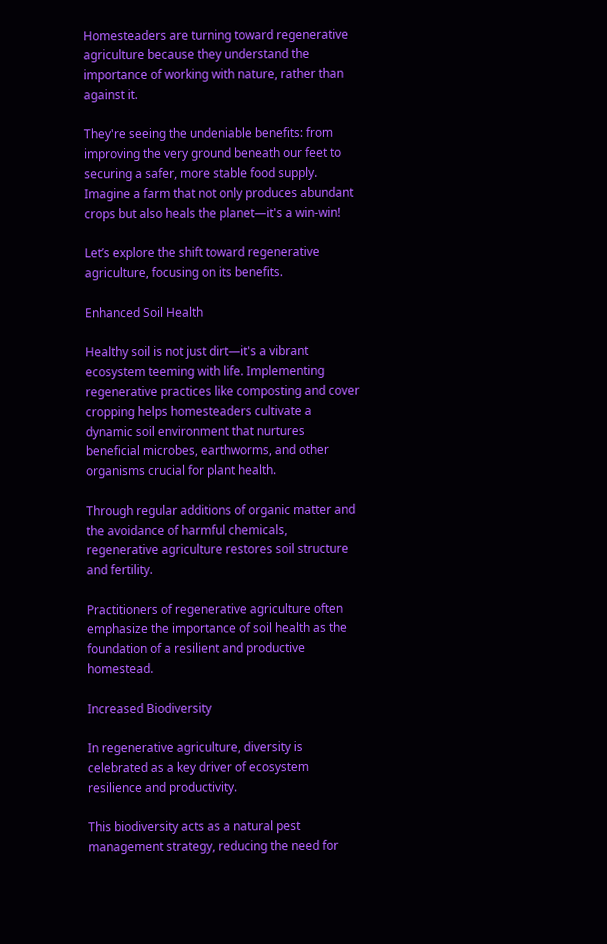Homesteaders are turning toward regenerative agriculture because they understand the importance of working with nature, rather than against it.

They're seeing the undeniable benefits: from improving the very ground beneath our feet to securing a safer, more stable food supply. Imagine a farm that not only produces abundant crops but also heals the planet—it's a win-win!

Let’s explore the shift toward regenerative agriculture, focusing on its benefits.

Enhanced Soil Health

Healthy soil is not just dirt—it's a vibrant ecosystem teeming with life. Implementing regenerative practices like composting and cover cropping helps homesteaders cultivate a dynamic soil environment that nurtures beneficial microbes, earthworms, and other organisms crucial for plant health.

Through regular additions of organic matter and the avoidance of harmful chemicals, regenerative agriculture restores soil structure and fertility.

Practitioners of regenerative agriculture often emphasize the importance of soil health as the foundation of a resilient and productive homestead.

Increased Biodiversity

In regenerative agriculture, diversity is celebrated as a key driver of ecosystem resilience and productivity.

This biodiversity acts as a natural pest management strategy, reducing the need for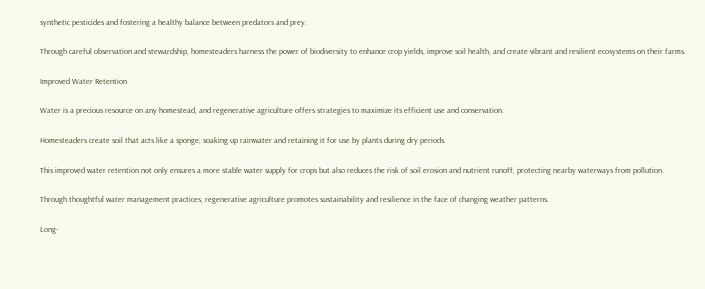synthetic pesticides and fostering a healthy balance between predators and prey.

Through careful observation and stewardship, homesteaders harness the power of biodiversity to enhance crop yields, improve soil health, and create vibrant and resilient ecosystems on their farms.

Improved Water Retention

Water is a precious resource on any homestead, and regenerative agriculture offers strategies to maximize its efficient use and conservation.

Homesteaders create soil that acts like a sponge, soaking up rainwater and retaining it for use by plants during dry periods.

This improved water retention not only ensures a more stable water supply for crops but also reduces the risk of soil erosion and nutrient runoff, protecting nearby waterways from pollution.

Through thoughtful water management practices, regenerative agriculture promotes sustainability and resilience in the face of changing weather patterns.

Long-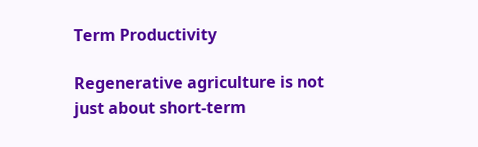Term Productivity

Regenerative agriculture is not just about short-term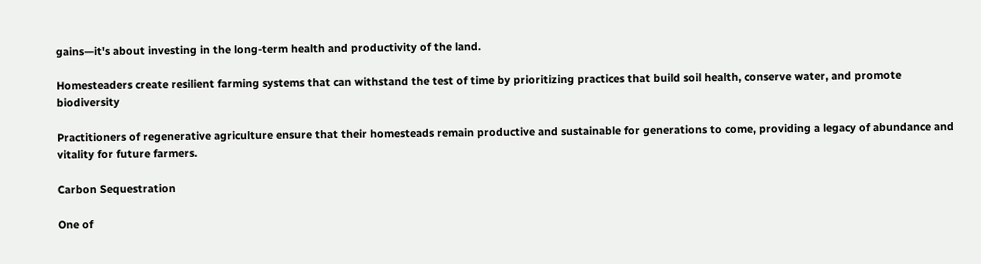gains—it's about investing in the long-term health and productivity of the land.

Homesteaders create resilient farming systems that can withstand the test of time by prioritizing practices that build soil health, conserve water, and promote biodiversity

Practitioners of regenerative agriculture ensure that their homesteads remain productive and sustainable for generations to come, providing a legacy of abundance and vitality for future farmers.

Carbon Sequestration

One of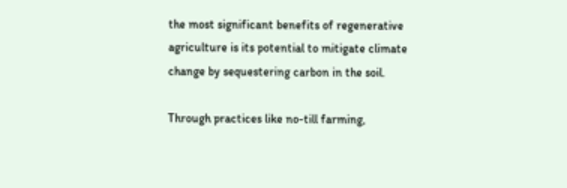the most significant benefits of regenerative agriculture is its potential to mitigate climate change by sequestering carbon in the soil.

Through practices like no-till farming,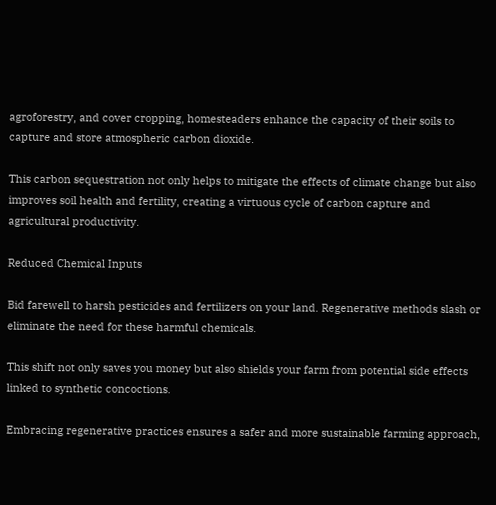agroforestry, and cover cropping, homesteaders enhance the capacity of their soils to capture and store atmospheric carbon dioxide.

This carbon sequestration not only helps to mitigate the effects of climate change but also improves soil health and fertility, creating a virtuous cycle of carbon capture and agricultural productivity.

Reduced Chemical Inputs

Bid farewell to harsh pesticides and fertilizers on your land. Regenerative methods slash or eliminate the need for these harmful chemicals.

This shift not only saves you money but also shields your farm from potential side effects linked to synthetic concoctions.

Embracing regenerative practices ensures a safer and more sustainable farming approach,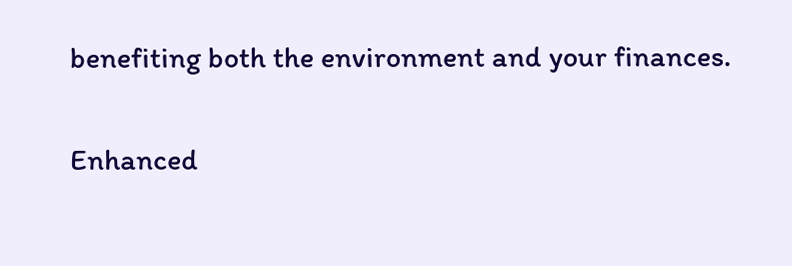benefiting both the environment and your finances.

Enhanced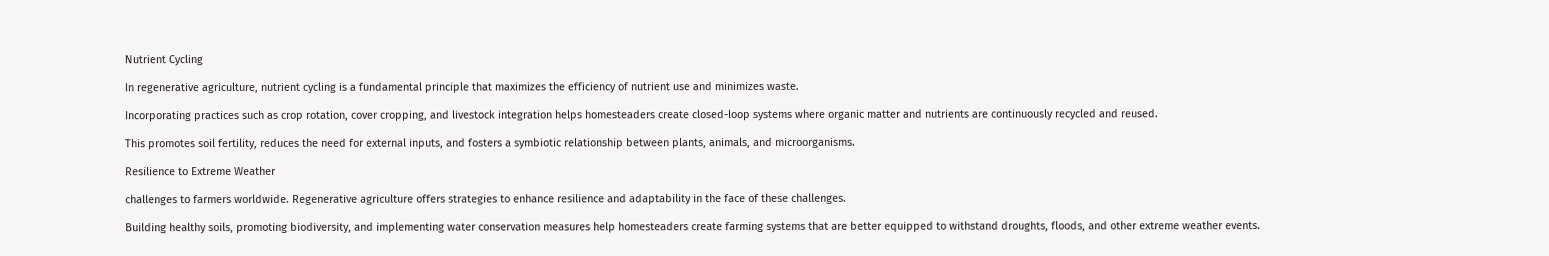Nutrient Cycling

In regenerative agriculture, nutrient cycling is a fundamental principle that maximizes the efficiency of nutrient use and minimizes waste.

Incorporating practices such as crop rotation, cover cropping, and livestock integration helps homesteaders create closed-loop systems where organic matter and nutrients are continuously recycled and reused.

This promotes soil fertility, reduces the need for external inputs, and fosters a symbiotic relationship between plants, animals, and microorganisms.

Resilience to Extreme Weather

challenges to farmers worldwide. Regenerative agriculture offers strategies to enhance resilience and adaptability in the face of these challenges.

Building healthy soils, promoting biodiversity, and implementing water conservation measures help homesteaders create farming systems that are better equipped to withstand droughts, floods, and other extreme weather events.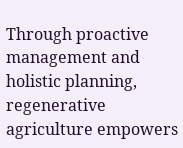Through proactive management and holistic planning, regenerative agriculture empowers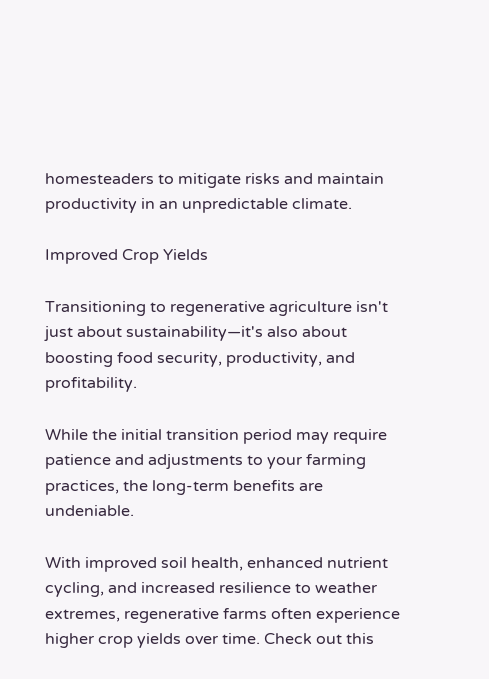homesteaders to mitigate risks and maintain productivity in an unpredictable climate.

Improved Crop Yields

Transitioning to regenerative agriculture isn't just about sustainability—it's also about boosting food security, productivity, and profitability.

While the initial transition period may require patience and adjustments to your farming practices, the long-term benefits are undeniable.

With improved soil health, enhanced nutrient cycling, and increased resilience to weather extremes, regenerative farms often experience higher crop yields over time. Check out this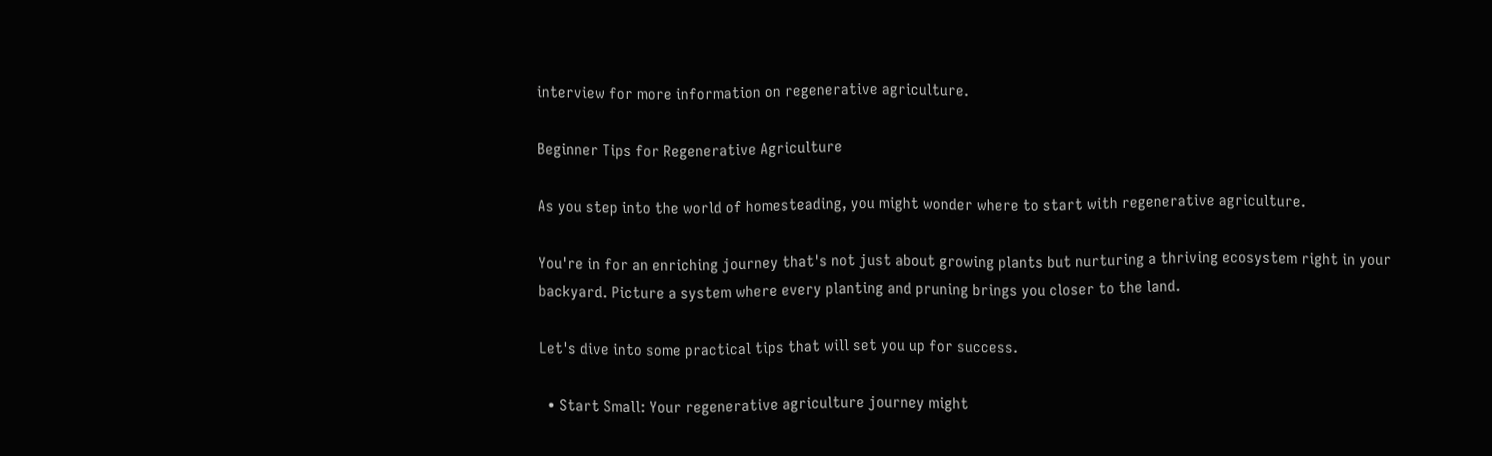interview for more information on regenerative agriculture.

Beginner Tips for Regenerative Agriculture

As you step into the world of homesteading, you might wonder where to start with regenerative agriculture.

You're in for an enriching journey that's not just about growing plants but nurturing a thriving ecosystem right in your backyard. Picture a system where every planting and pruning brings you closer to the land.

Let's dive into some practical tips that will set you up for success.

  • Start Small: Your regenerative agriculture journey might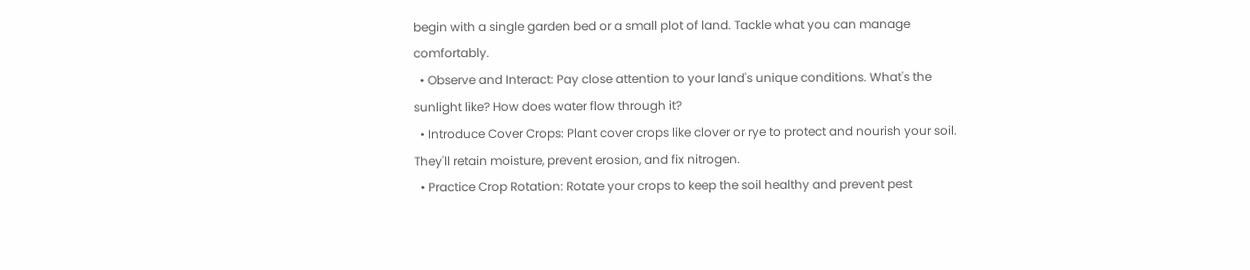begin with a single garden bed or a small plot of land. Tackle what you can manage comfortably.
  • Observe and Interact: Pay close attention to your land's unique conditions. What's the sunlight like? How does water flow through it?
  • Introduce Cover Crops: Plant cover crops like clover or rye to protect and nourish your soil. They'll retain moisture, prevent erosion, and fix nitrogen.
  • Practice Crop Rotation: Rotate your crops to keep the soil healthy and prevent pest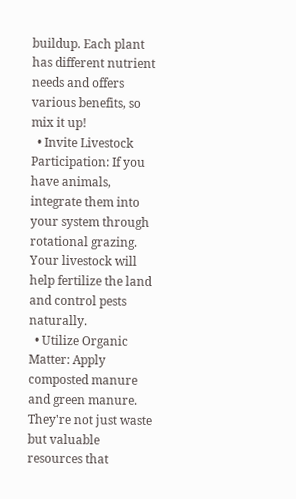buildup. Each plant has different nutrient needs and offers various benefits, so mix it up!
  • Invite Livestock Participation: If you have animals, integrate them into your system through rotational grazing. Your livestock will help fertilize the land and control pests naturally.
  • Utilize Organic Matter: Apply composted manure and green manure. They're not just waste but valuable resources that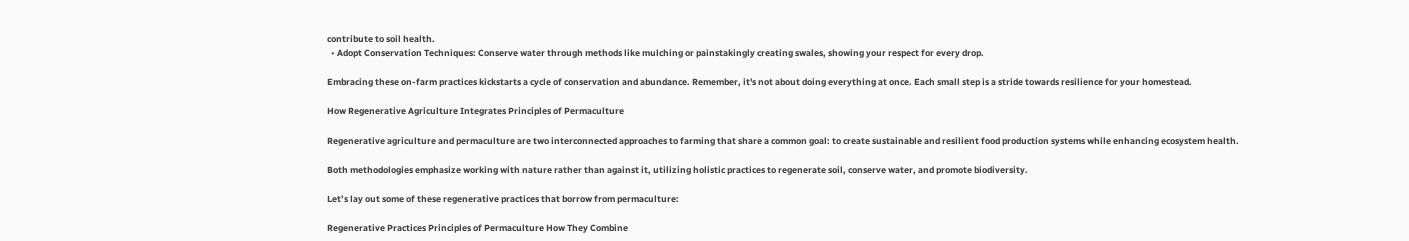contribute to soil health.
  • Adopt Conservation Techniques: Conserve water through methods like mulching or painstakingly creating swales, showing your respect for every drop.

Embracing these on-farm practices kickstarts a cycle of conservation and abundance. Remember, it's not about doing everything at once. Each small step is a stride towards resilience for your homestead.

How Regenerative Agriculture Integrates Principles of Permaculture

Regenerative agriculture and permaculture are two interconnected approaches to farming that share a common goal: to create sustainable and resilient food production systems while enhancing ecosystem health.

Both methodologies emphasize working with nature rather than against it, utilizing holistic practices to regenerate soil, conserve water, and promote biodiversity.

Let’s lay out some of these regenerative practices that borrow from permaculture:

Regenerative Practices Principles of Permaculture How They Combine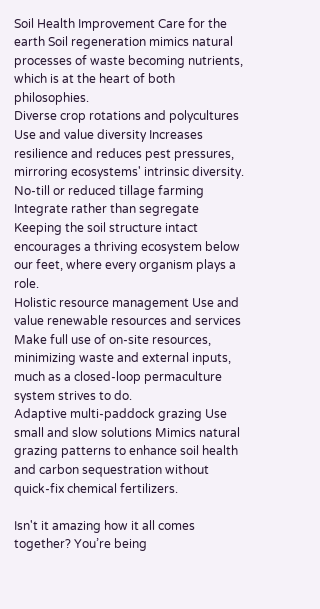Soil Health Improvement Care for the earth Soil regeneration mimics natural processes of waste becoming nutrients, which is at the heart of both philosophies.
Diverse crop rotations and polycultures Use and value diversity Increases resilience and reduces pest pressures, mirroring ecosystems' intrinsic diversity.
No-till or reduced tillage farming Integrate rather than segregate Keeping the soil structure intact encourages a thriving ecosystem below our feet, where every organism plays a role.
Holistic resource management Use and value renewable resources and services Make full use of on-site resources, minimizing waste and external inputs, much as a closed-loop permaculture system strives to do.
Adaptive multi-paddock grazing Use small and slow solutions Mimics natural grazing patterns to enhance soil health and carbon sequestration without quick-fix chemical fertilizers.

Isn't it amazing how it all comes together? You’re being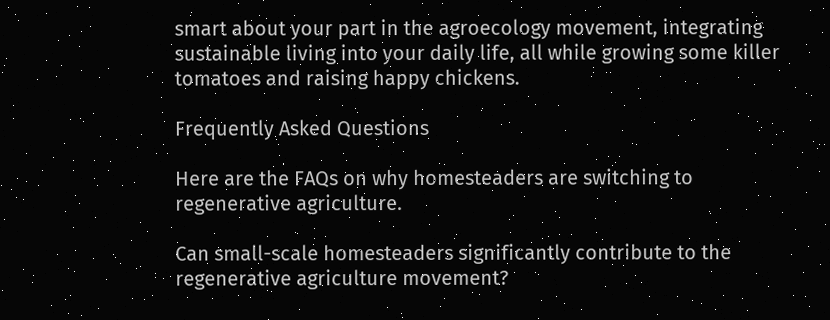smart about your part in the agroecology movement, integrating sustainable living into your daily life, all while growing some killer tomatoes and raising happy chickens.

Frequently Asked Questions

Here are the FAQs on why homesteaders are switching to regenerative agriculture.

Can small-scale homesteaders significantly contribute to the regenerative agriculture movement?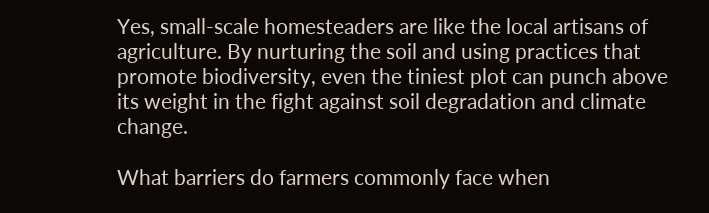Yes, small-scale homesteaders are like the local artisans of agriculture. By nurturing the soil and using practices that promote biodiversity, even the tiniest plot can punch above its weight in the fight against soil degradation and climate change.

What barriers do farmers commonly face when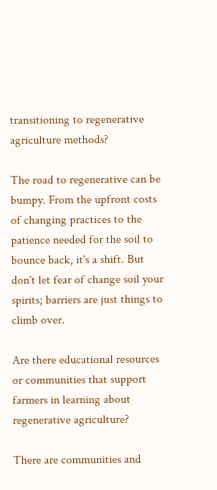transitioning to regenerative agriculture methods?

The road to regenerative can be bumpy. From the upfront costs of changing practices to the patience needed for the soil to bounce back, it's a shift. But don't let fear of change soil your spirits; barriers are just things to climb over.

Are there educational resources or communities that support farmers in learning about regenerative agriculture?

There are communities and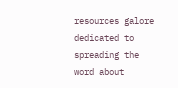resources galore dedicated to spreading the word about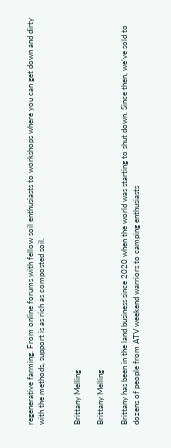regenerative farming. From online forums with fellow soil enthusiasts to workshops where you can get down and dirty with the methods, support is as rich as composted soil.


Brittany Melling

Brittany Melling

Brittany has been in the land business since 2020 when the world was starting to shut down. Since then, we’ve sold to dozens of people from ATV weekend warriors to camping enthusiasts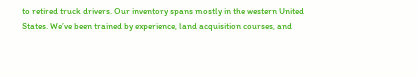to retired truck drivers. Our inventory spans mostly in the western United States. We’ve been trained by experience, land acquisition courses, and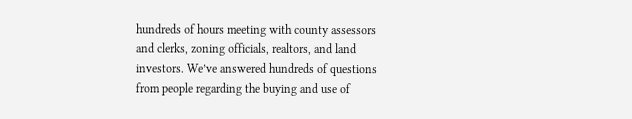hundreds of hours meeting with county assessors and clerks, zoning officials, realtors, and land investors. We’ve answered hundreds of questions from people regarding the buying and use of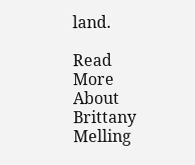land.

Read More About Brittany Melling